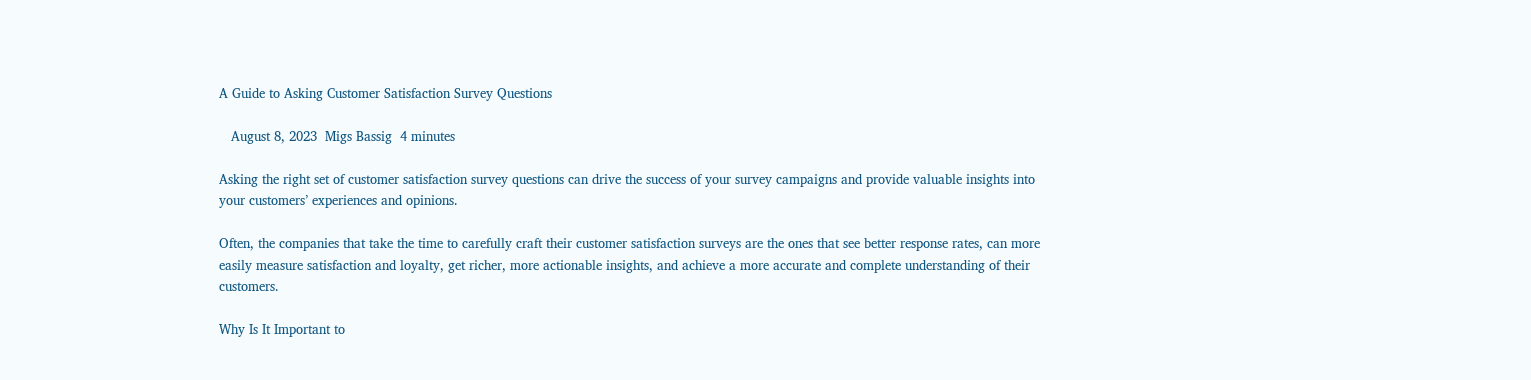A Guide to Asking Customer Satisfaction Survey Questions

   August 8, 2023  Migs Bassig  4 minutes

Asking the right set of customer satisfaction survey questions can drive the success of your survey campaigns and provide valuable insights into your customers’ experiences and opinions.

Often, the companies that take the time to carefully craft their customer satisfaction surveys are the ones that see better response rates, can more easily measure satisfaction and loyalty, get richer, more actionable insights, and achieve a more accurate and complete understanding of their customers.

Why Is It Important to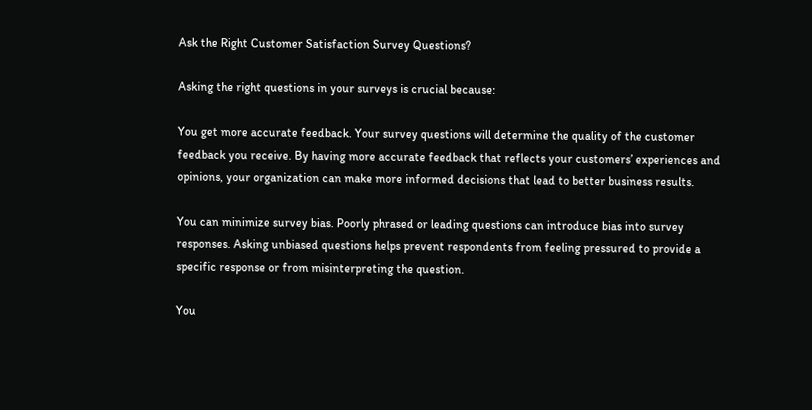Ask the Right Customer Satisfaction Survey Questions?

Asking the right questions in your surveys is crucial because:

You get more accurate feedback. Your survey questions will determine the quality of the customer feedback you receive. By having more accurate feedback that reflects your customers’ experiences and opinions, your organization can make more informed decisions that lead to better business results.

You can minimize survey bias. Poorly phrased or leading questions can introduce bias into survey responses. Asking unbiased questions helps prevent respondents from feeling pressured to provide a specific response or from misinterpreting the question.

You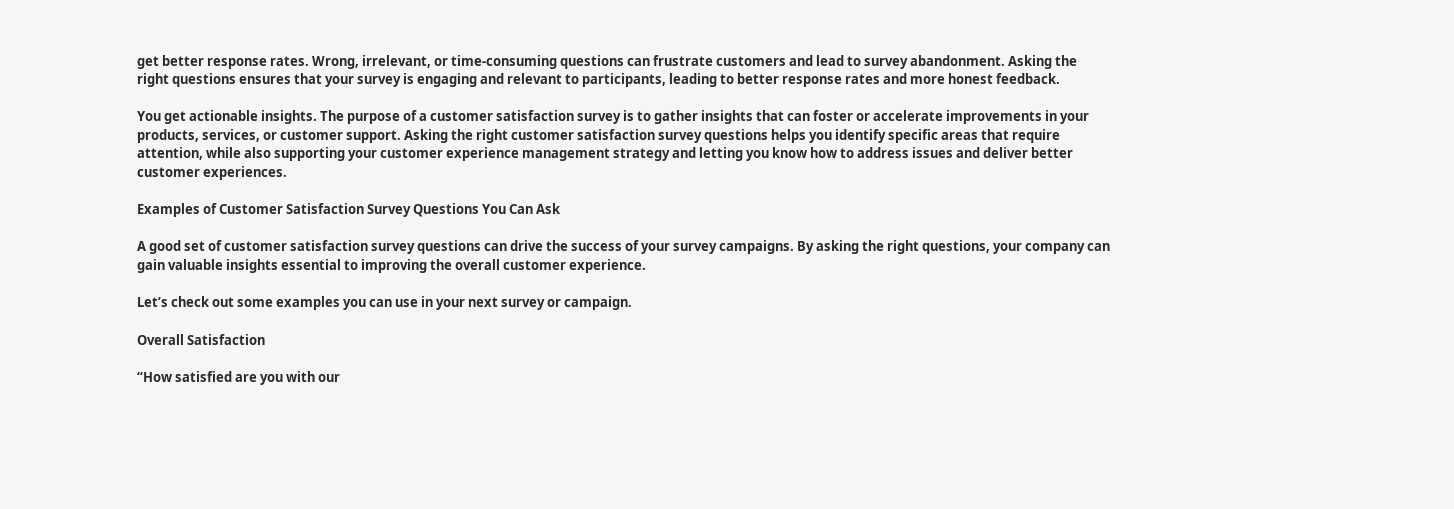get better response rates. Wrong, irrelevant, or time-consuming questions can frustrate customers and lead to survey abandonment. Asking the right questions ensures that your survey is engaging and relevant to participants, leading to better response rates and more honest feedback.

You get actionable insights. The purpose of a customer satisfaction survey is to gather insights that can foster or accelerate improvements in your products, services, or customer support. Asking the right customer satisfaction survey questions helps you identify specific areas that require attention, while also supporting your customer experience management strategy and letting you know how to address issues and deliver better customer experiences.

Examples of Customer Satisfaction Survey Questions You Can Ask

A good set of customer satisfaction survey questions can drive the success of your survey campaigns. By asking the right questions, your company can gain valuable insights essential to improving the overall customer experience.

Let’s check out some examples you can use in your next survey or campaign.

Overall Satisfaction

“How satisfied are you with our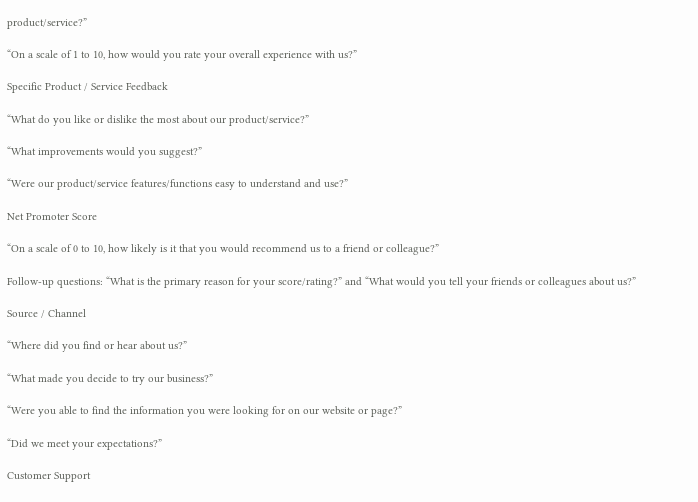product/service?”

“On a scale of 1 to 10, how would you rate your overall experience with us?”

Specific Product / Service Feedback

“What do you like or dislike the most about our product/service?”

“What improvements would you suggest?”

“Were our product/service features/functions easy to understand and use?”

Net Promoter Score

“On a scale of 0 to 10, how likely is it that you would recommend us to a friend or colleague?”

Follow-up questions: “What is the primary reason for your score/rating?” and “What would you tell your friends or colleagues about us?”

Source / Channel

“Where did you find or hear about us?”

“What made you decide to try our business?”

“Were you able to find the information you were looking for on our website or page?”

“Did we meet your expectations?”

Customer Support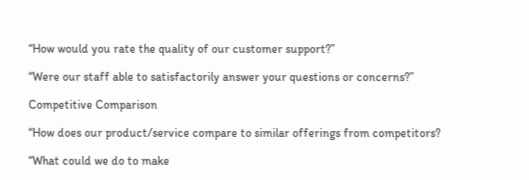“How would you rate the quality of our customer support?”

“Were our staff able to satisfactorily answer your questions or concerns?”

Competitive Comparison

“How does our product/service compare to similar offerings from competitors?

“What could we do to make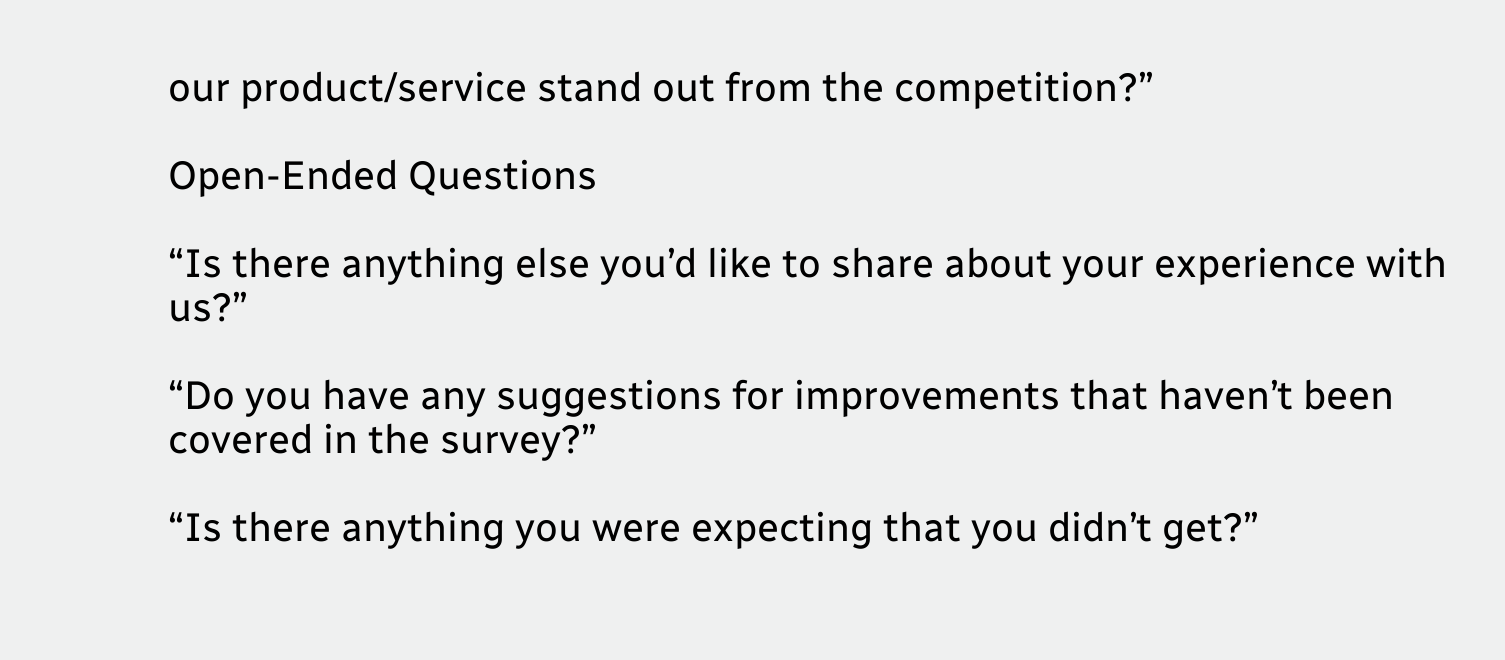our product/service stand out from the competition?”

Open-Ended Questions

“Is there anything else you’d like to share about your experience with us?”

“Do you have any suggestions for improvements that haven’t been covered in the survey?”

“Is there anything you were expecting that you didn’t get?”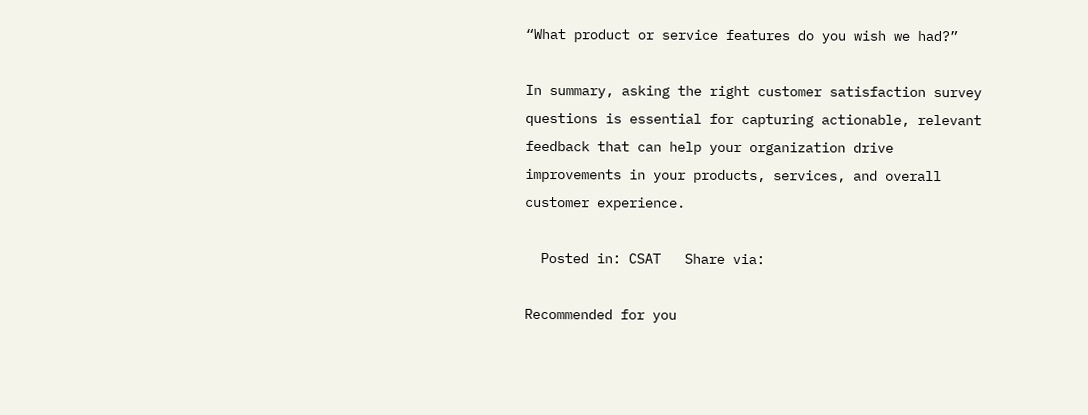“What product or service features do you wish we had?”

In summary, asking the right customer satisfaction survey questions is essential for capturing actionable, relevant feedback that can help your organization drive improvements in your products, services, and overall customer experience.

  Posted in: CSAT   Share via:

Recommended for you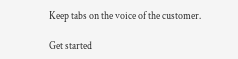Keep tabs on the voice of the customer.

Get started